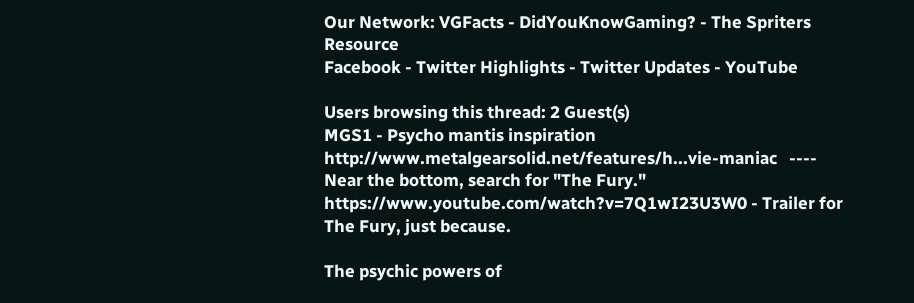Our Network: VGFacts - DidYouKnowGaming? - The Spriters Resource
Facebook - Twitter Highlights - Twitter Updates - YouTube

Users browsing this thread: 2 Guest(s)
MGS1 - Psycho mantis inspiration
http://www.metalgearsolid.net/features/h...vie-maniac   ---- Near the bottom, search for "The Fury."
https://www.youtube.com/watch?v=7Q1wI23U3W0 - Trailer for The Fury, just because.

The psychic powers of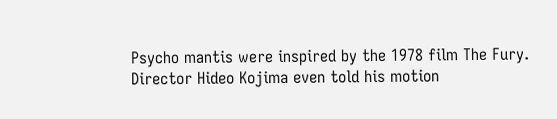Psycho mantis were inspired by the 1978 film The Fury. Director Hideo Kojima even told his motion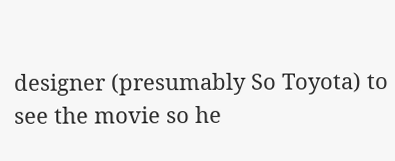designer (presumably So Toyota) to see the movie so he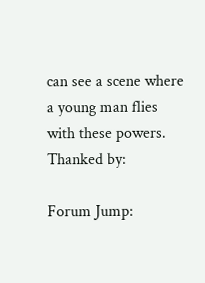can see a scene where a young man flies with these powers.
Thanked by:

Forum Jump: